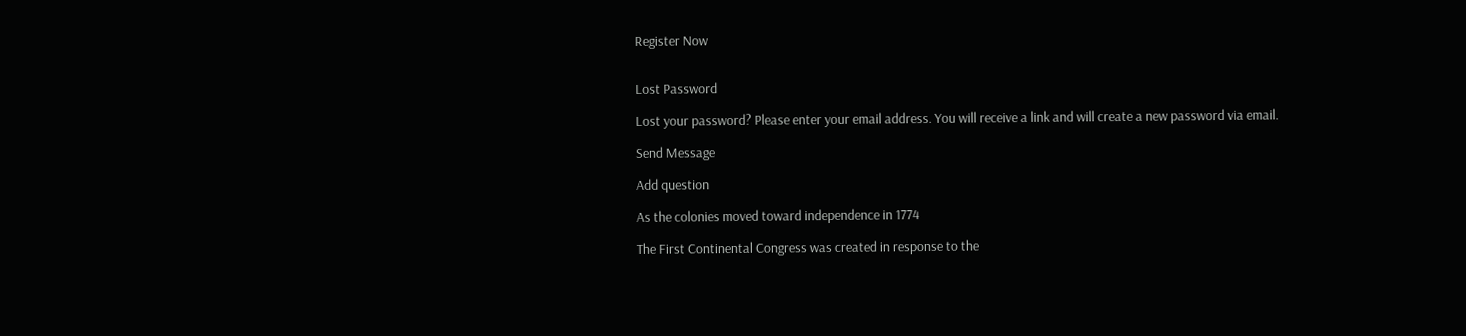Register Now


Lost Password

Lost your password? Please enter your email address. You will receive a link and will create a new password via email.

Send Message

Add question

As the colonies moved toward independence in 1774

The First Continental Congress was created in response to the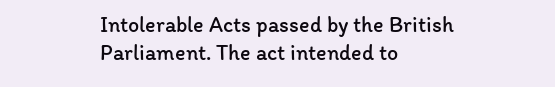Intolerable Acts passed by the British Parliament. The act intended to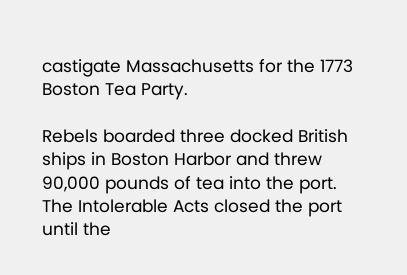castigate Massachusetts for the 1773 Boston Tea Party.

Rebels boarded three docked British ships in Boston Harbor and threw 90,000 pounds of tea into the port. The Intolerable Acts closed the port until the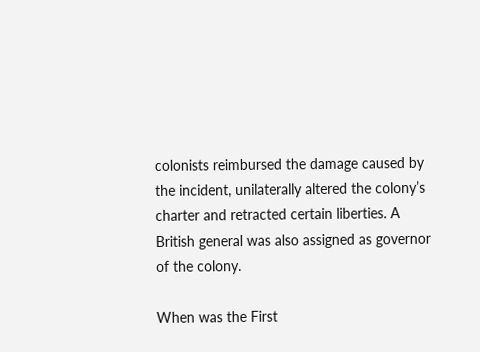colonists reimbursed the damage caused by the incident, unilaterally altered the colony’s charter and retracted certain liberties. A British general was also assigned as governor of the colony.

When was the First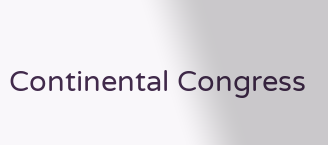Continental Congress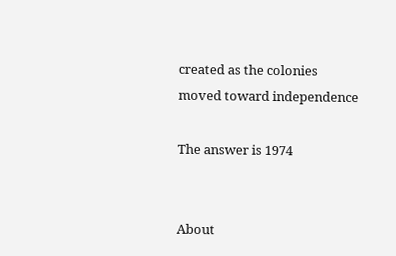created as the colonies moved toward independence

The answer is 1974


About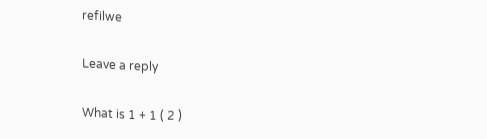refilwe

Leave a reply

What is 1 + 1 ( 2 )